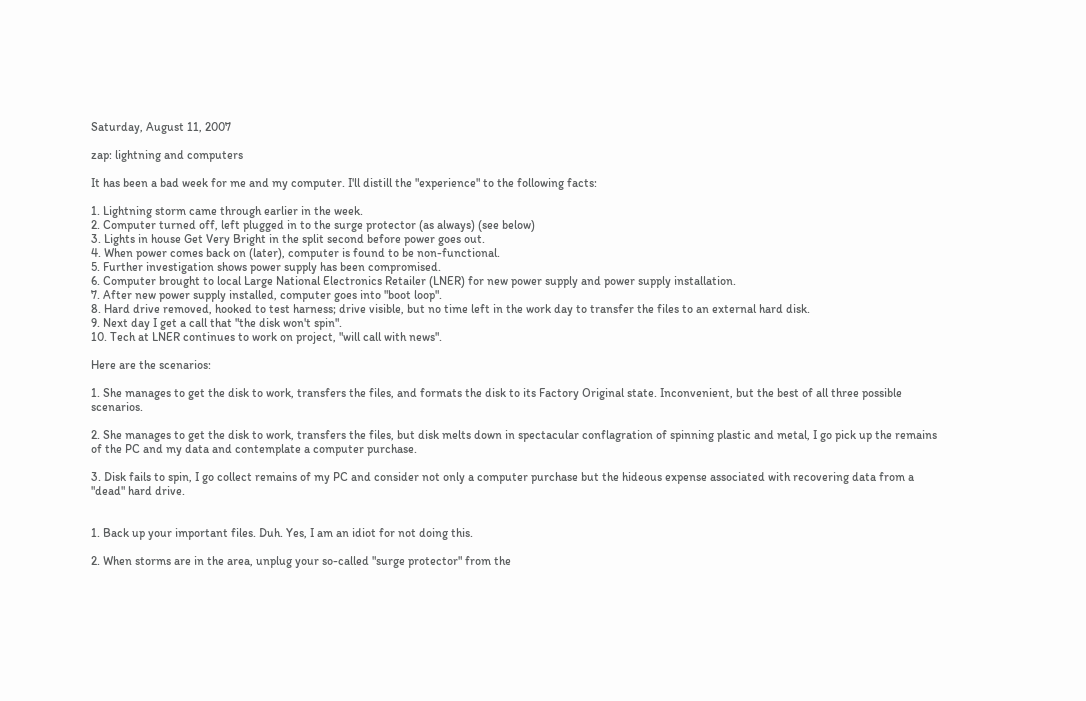Saturday, August 11, 2007

zap: lightning and computers

It has been a bad week for me and my computer. I'll distill the "experience" to the following facts:

1. Lightning storm came through earlier in the week.
2. Computer turned off, left plugged in to the surge protector (as always) (see below)
3. Lights in house Get Very Bright in the split second before power goes out.
4. When power comes back on (later), computer is found to be non-functional.
5. Further investigation shows power supply has been compromised.
6. Computer brought to local Large National Electronics Retailer (LNER) for new power supply and power supply installation.
7. After new power supply installed, computer goes into "boot loop".
8. Hard drive removed, hooked to test harness; drive visible, but no time left in the work day to transfer the files to an external hard disk.
9. Next day I get a call that "the disk won't spin".
10. Tech at LNER continues to work on project, "will call with news".

Here are the scenarios:

1. She manages to get the disk to work, transfers the files, and formats the disk to its Factory Original state. Inconvenient, but the best of all three possible scenarios.

2. She manages to get the disk to work, transfers the files, but disk melts down in spectacular conflagration of spinning plastic and metal, I go pick up the remains of the PC and my data and contemplate a computer purchase.

3. Disk fails to spin, I go collect remains of my PC and consider not only a computer purchase but the hideous expense associated with recovering data from a "dead" hard drive.


1. Back up your important files. Duh. Yes, I am an idiot for not doing this.

2. When storms are in the area, unplug your so-called "surge protector" from the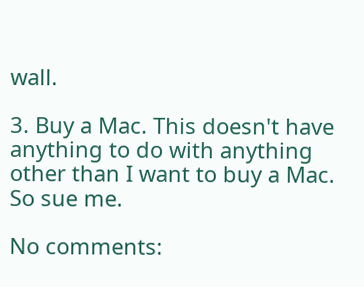wall.

3. Buy a Mac. This doesn't have anything to do with anything other than I want to buy a Mac. So sue me.

No comments: